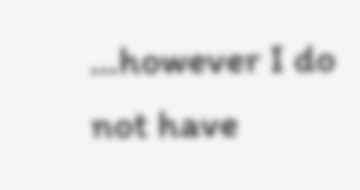…however I do not have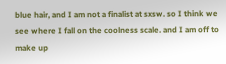blue hair, and I am not a finalist at sxsw. so I think we see where I fall on the coolness scale. and I am off to make up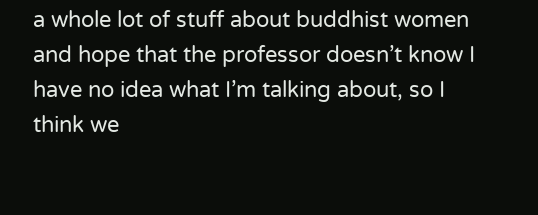a whole lot of stuff about buddhist women and hope that the professor doesn’t know I have no idea what I’m talking about, so I think we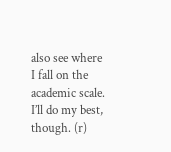also see where I fall on the academic scale. I’ll do my best, though. (r)